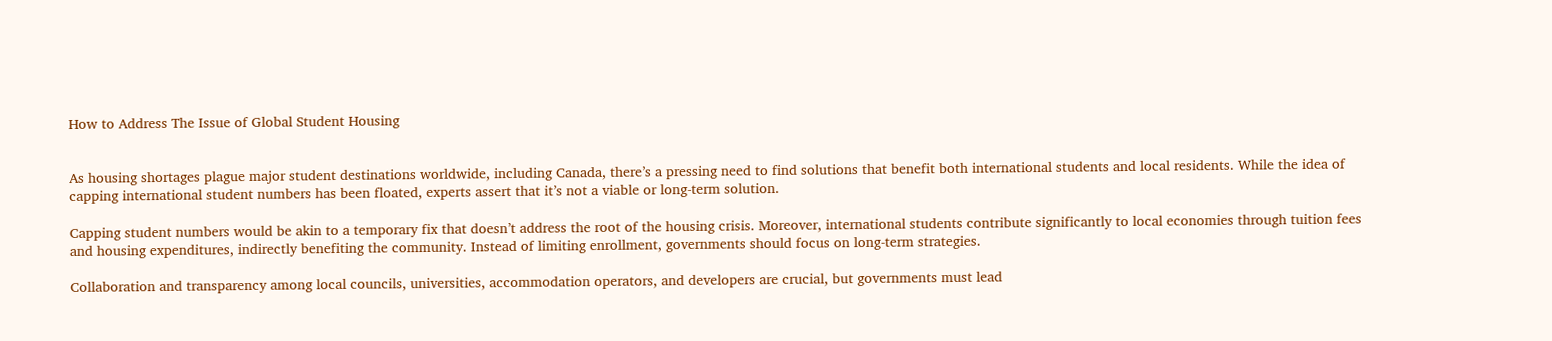How to Address The Issue of Global Student Housing


As housing shortages plague major student destinations worldwide, including Canada, there’s a pressing need to find solutions that benefit both international students and local residents. While the idea of capping international student numbers has been floated, experts assert that it’s not a viable or long-term solution.

Capping student numbers would be akin to a temporary fix that doesn’t address the root of the housing crisis. Moreover, international students contribute significantly to local economies through tuition fees and housing expenditures, indirectly benefiting the community. Instead of limiting enrollment, governments should focus on long-term strategies.

Collaboration and transparency among local councils, universities, accommodation operators, and developers are crucial, but governments must lead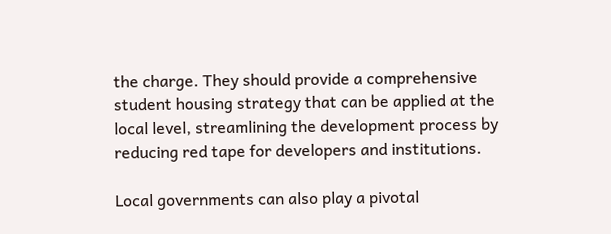the charge. They should provide a comprehensive student housing strategy that can be applied at the local level, streamlining the development process by reducing red tape for developers and institutions.

Local governments can also play a pivotal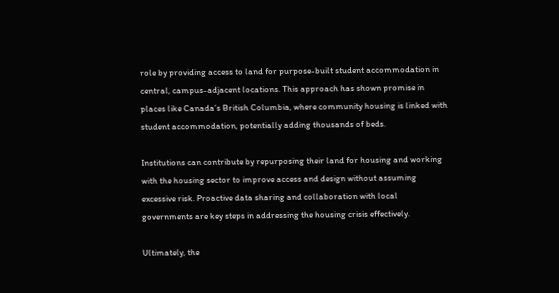role by providing access to land for purpose-built student accommodation in central, campus-adjacent locations. This approach has shown promise in places like Canada’s British Columbia, where community housing is linked with student accommodation, potentially adding thousands of beds.

Institutions can contribute by repurposing their land for housing and working with the housing sector to improve access and design without assuming excessive risk. Proactive data sharing and collaboration with local governments are key steps in addressing the housing crisis effectively.

Ultimately, the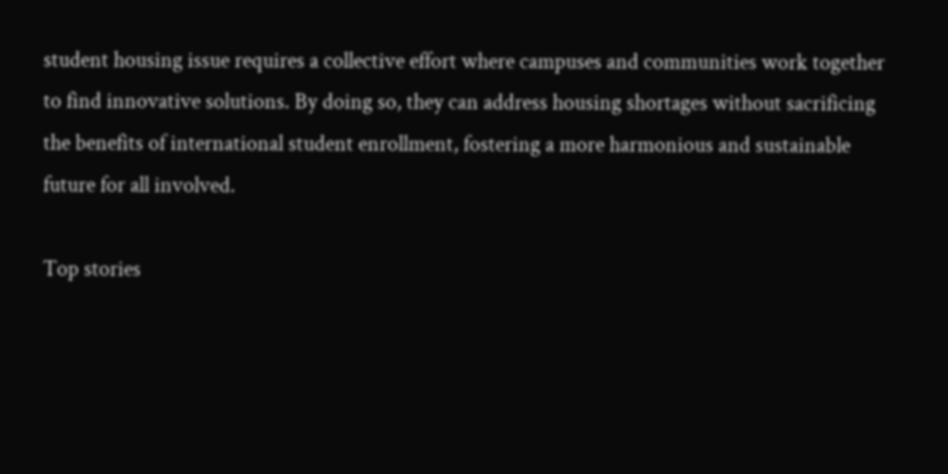student housing issue requires a collective effort where campuses and communities work together to find innovative solutions. By doing so, they can address housing shortages without sacrificing the benefits of international student enrollment, fostering a more harmonious and sustainable future for all involved.

Top stories